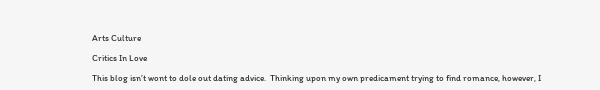Arts Culture

Critics In Love

This blog isn’t wont to dole out dating advice.  Thinking upon my own predicament trying to find romance, however, I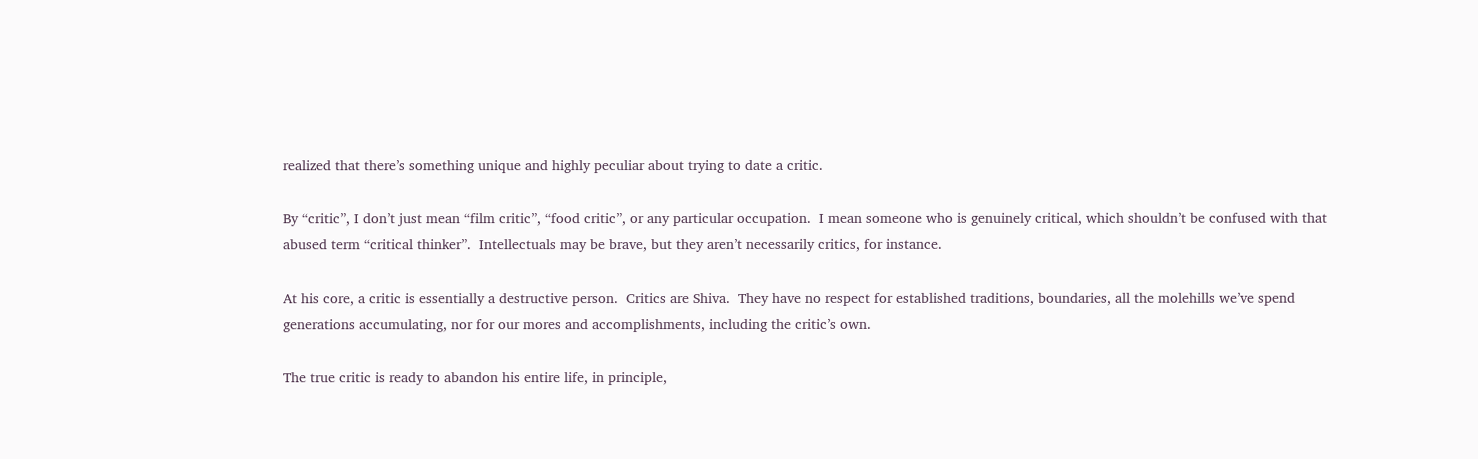realized that there’s something unique and highly peculiar about trying to date a critic.

By “critic”, I don’t just mean “film critic”, “food critic”, or any particular occupation.  I mean someone who is genuinely critical, which shouldn’t be confused with that abused term “critical thinker”.  Intellectuals may be brave, but they aren’t necessarily critics, for instance.

At his core, a critic is essentially a destructive person.  Critics are Shiva.  They have no respect for established traditions, boundaries, all the molehills we’ve spend generations accumulating, nor for our mores and accomplishments, including the critic’s own.

The true critic is ready to abandon his entire life, in principle,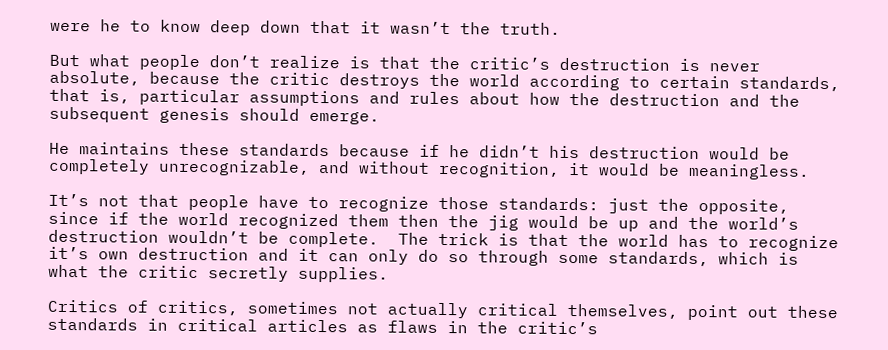were he to know deep down that it wasn’t the truth.

But what people don’t realize is that the critic’s destruction is never absolute, because the critic destroys the world according to certain standards, that is, particular assumptions and rules about how the destruction and the subsequent genesis should emerge.

He maintains these standards because if he didn’t his destruction would be completely unrecognizable, and without recognition, it would be meaningless.

It’s not that people have to recognize those standards: just the opposite, since if the world recognized them then the jig would be up and the world’s destruction wouldn’t be complete.  The trick is that the world has to recognize it’s own destruction and it can only do so through some standards, which is what the critic secretly supplies.

Critics of critics, sometimes not actually critical themselves, point out these standards in critical articles as flaws in the critic’s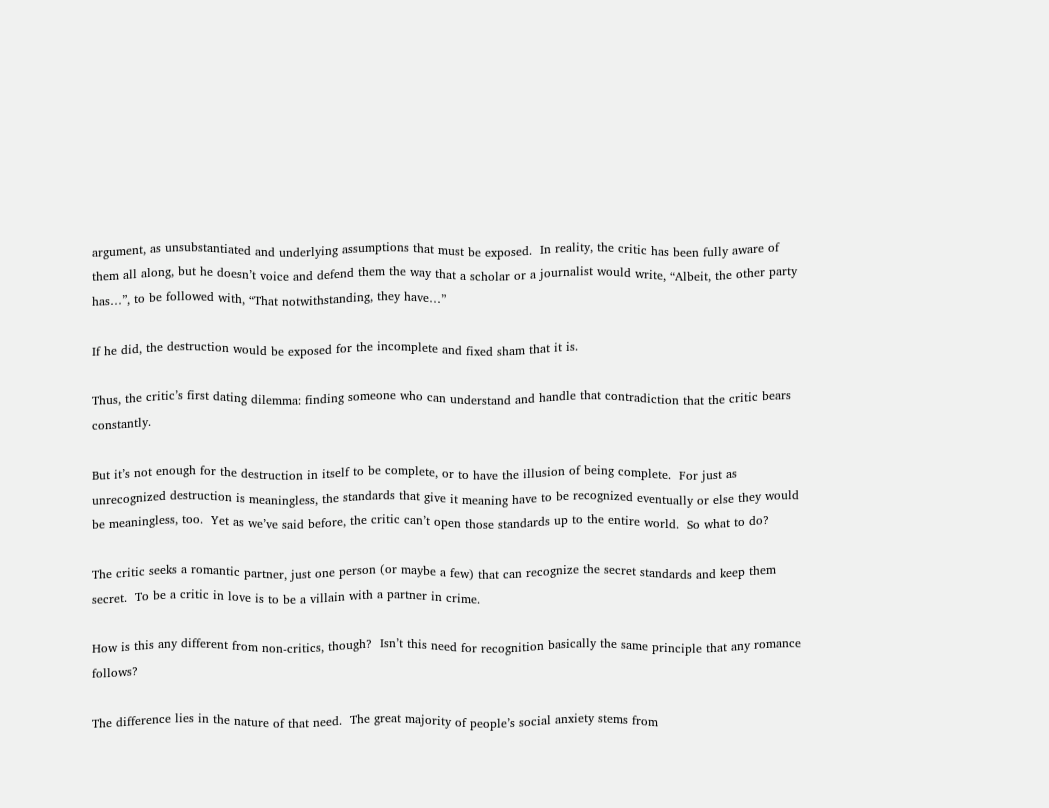argument, as unsubstantiated and underlying assumptions that must be exposed.  In reality, the critic has been fully aware of them all along, but he doesn’t voice and defend them the way that a scholar or a journalist would write, “Albeit, the other party has…”, to be followed with, “That notwithstanding, they have…”

If he did, the destruction would be exposed for the incomplete and fixed sham that it is.

Thus, the critic’s first dating dilemma: finding someone who can understand and handle that contradiction that the critic bears constantly.

But it’s not enough for the destruction in itself to be complete, or to have the illusion of being complete.  For just as unrecognized destruction is meaningless, the standards that give it meaning have to be recognized eventually or else they would be meaningless, too.  Yet as we’ve said before, the critic can’t open those standards up to the entire world.  So what to do?

The critic seeks a romantic partner, just one person (or maybe a few) that can recognize the secret standards and keep them secret.  To be a critic in love is to be a villain with a partner in crime.

How is this any different from non-critics, though?  Isn’t this need for recognition basically the same principle that any romance follows?

The difference lies in the nature of that need.  The great majority of people’s social anxiety stems from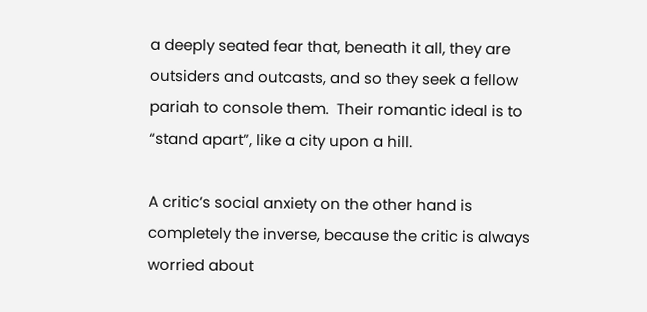a deeply seated fear that, beneath it all, they are outsiders and outcasts, and so they seek a fellow pariah to console them.  Their romantic ideal is to “stand apart”, like a city upon a hill.

A critic’s social anxiety on the other hand is completely the inverse, because the critic is always worried about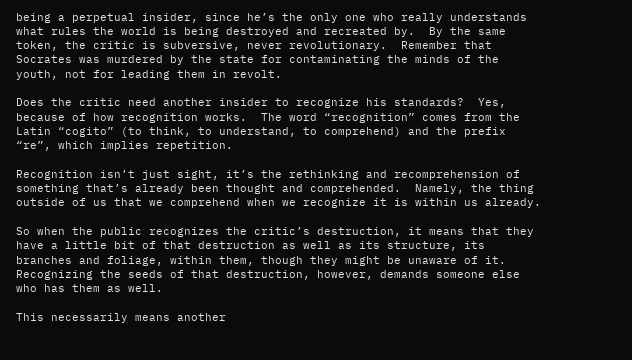being a perpetual insider, since he’s the only one who really understands what rules the world is being destroyed and recreated by.  By the same token, the critic is subversive, never revolutionary.  Remember that Socrates was murdered by the state for contaminating the minds of the youth, not for leading them in revolt.

Does the critic need another insider to recognize his standards?  Yes, because of how recognition works.  The word “recognition” comes from the Latin “cogito” (to think, to understand, to comprehend) and the prefix “re”, which implies repetition.

Recognition isn’t just sight, it’s the rethinking and recomprehension of something that’s already been thought and comprehended.  Namely, the thing outside of us that we comprehend when we recognize it is within us already.

So when the public recognizes the critic’s destruction, it means that they have a little bit of that destruction as well as its structure, its branches and foliage, within them, though they might be unaware of it.  Recognizing the seeds of that destruction, however, demands someone else who has them as well.

This necessarily means another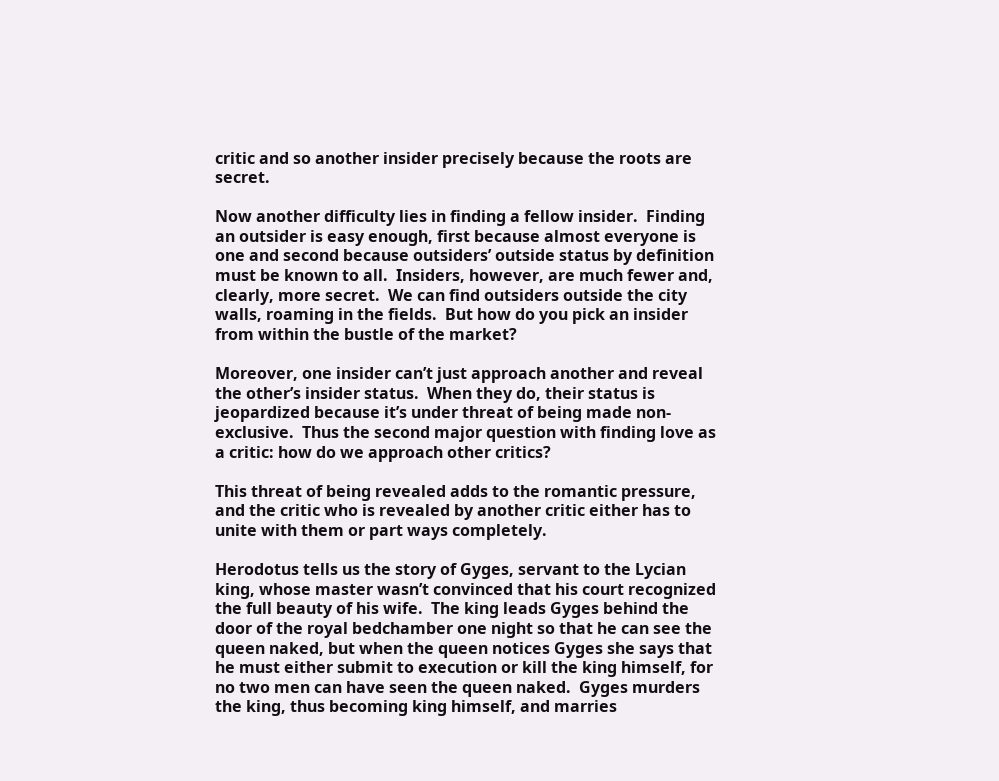critic and so another insider precisely because the roots are secret.

Now another difficulty lies in finding a fellow insider.  Finding an outsider is easy enough, first because almost everyone is one and second because outsiders’ outside status by definition must be known to all.  Insiders, however, are much fewer and, clearly, more secret.  We can find outsiders outside the city walls, roaming in the fields.  But how do you pick an insider from within the bustle of the market?

Moreover, one insider can’t just approach another and reveal the other’s insider status.  When they do, their status is jeopardized because it’s under threat of being made non-exclusive.  Thus the second major question with finding love as a critic: how do we approach other critics?

This threat of being revealed adds to the romantic pressure, and the critic who is revealed by another critic either has to unite with them or part ways completely.

Herodotus tells us the story of Gyges, servant to the Lycian king, whose master wasn’t convinced that his court recognized the full beauty of his wife.  The king leads Gyges behind the door of the royal bedchamber one night so that he can see the queen naked, but when the queen notices Gyges she says that he must either submit to execution or kill the king himself, for no two men can have seen the queen naked.  Gyges murders the king, thus becoming king himself, and marries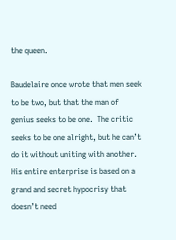the queen.

Baudelaire once wrote that men seek to be two, but that the man of genius seeks to be one.  The critic seeks to be one alright, but he can’t do it without uniting with another.  His entire enterprise is based on a grand and secret hypocrisy that doesn’t need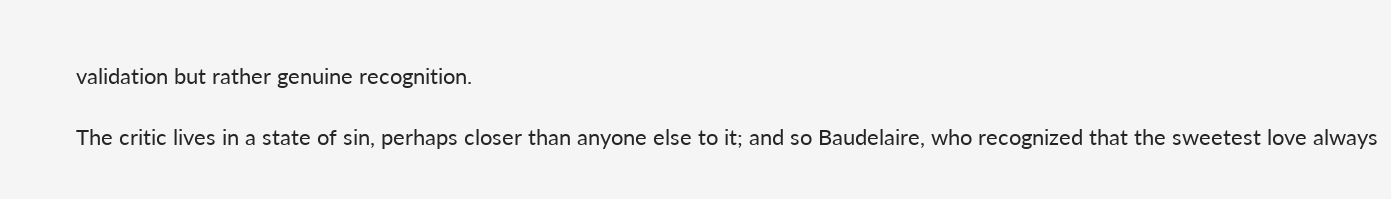validation but rather genuine recognition.

The critic lives in a state of sin, perhaps closer than anyone else to it; and so Baudelaire, who recognized that the sweetest love always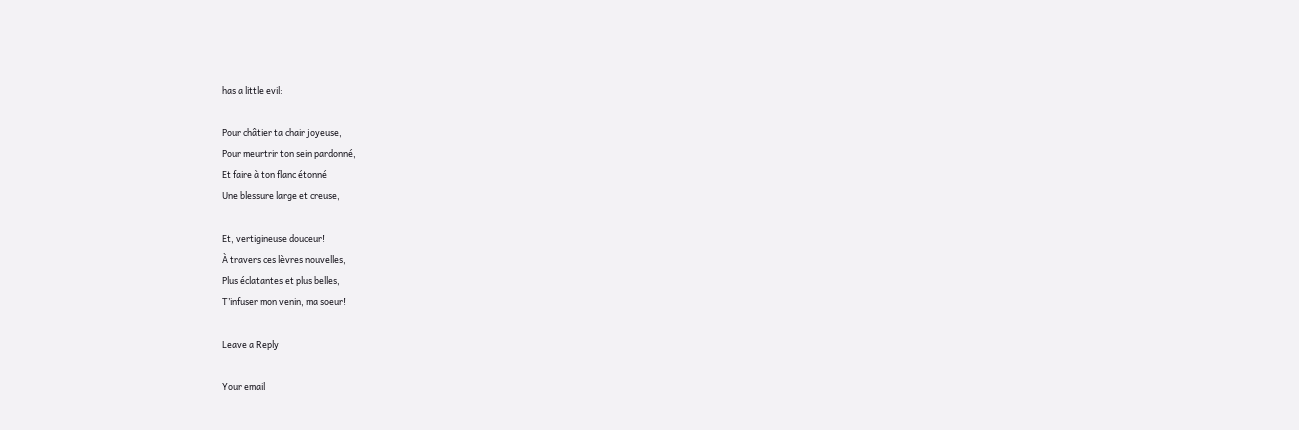has a little evil:

Pour châtier ta chair joyeuse,
Pour meurtrir ton sein pardonné,
Et faire à ton flanc étonné
Une blessure large et creuse,

Et, vertigineuse douceur!
À travers ces lèvres nouvelles,
Plus éclatantes et plus belles,
T’infuser mon venin, ma soeur!

Leave a Reply

Your email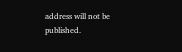address will not be published.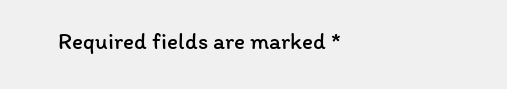Required fields are marked *